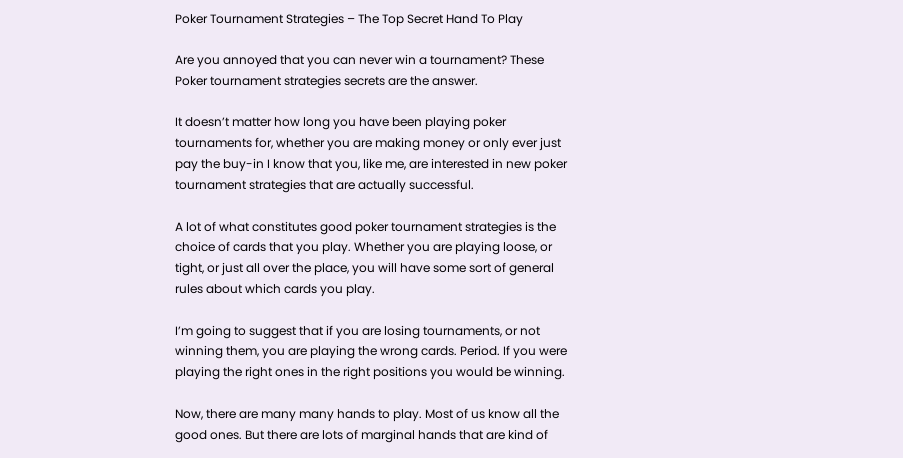Poker Tournament Strategies – The Top Secret Hand To Play

Are you annoyed that you can never win a tournament? These Poker tournament strategies secrets are the answer.

It doesn’t matter how long you have been playing poker tournaments for, whether you are making money or only ever just pay the buy-in I know that you, like me, are interested in new poker tournament strategies that are actually successful.

A lot of what constitutes good poker tournament strategies is the choice of cards that you play. Whether you are playing loose, or tight, or just all over the place, you will have some sort of general rules about which cards you play.

I’m going to suggest that if you are losing tournaments, or not winning them, you are playing the wrong cards. Period. If you were playing the right ones in the right positions you would be winning.

Now, there are many many hands to play. Most of us know all the good ones. But there are lots of marginal hands that are kind of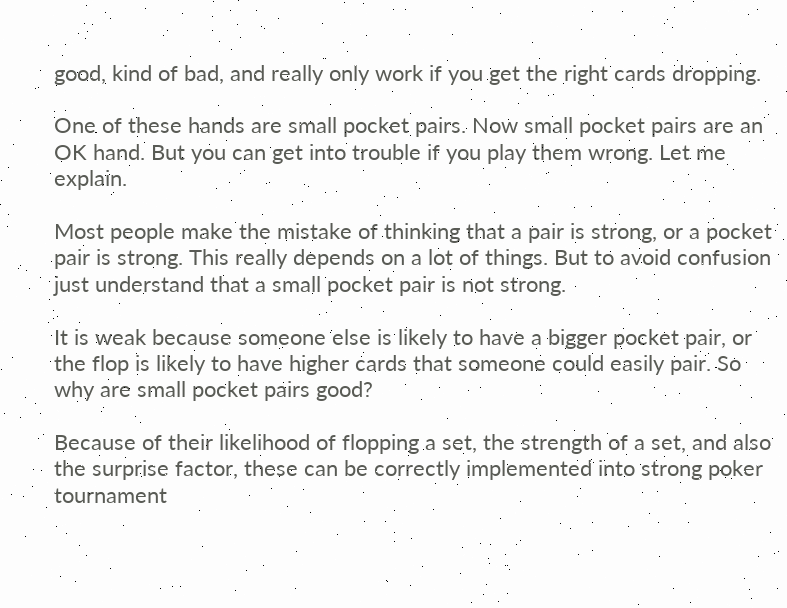good, kind of bad, and really only work if you get the right cards dropping.

One of these hands are small pocket pairs. Now small pocket pairs are an OK hand. But you can get into trouble if you play them wrong. Let me explain.

Most people make the mistake of thinking that a pair is strong, or a pocket pair is strong. This really depends on a lot of things. But to avoid confusion just understand that a small pocket pair is not strong.

It is weak because someone else is likely to have a bigger pocket pair, or the flop is likely to have higher cards that someone could easily pair. So why are small pocket pairs good?

Because of their likelihood of flopping a set, the strength of a set, and also the surprise factor, these can be correctly implemented into strong poker tournament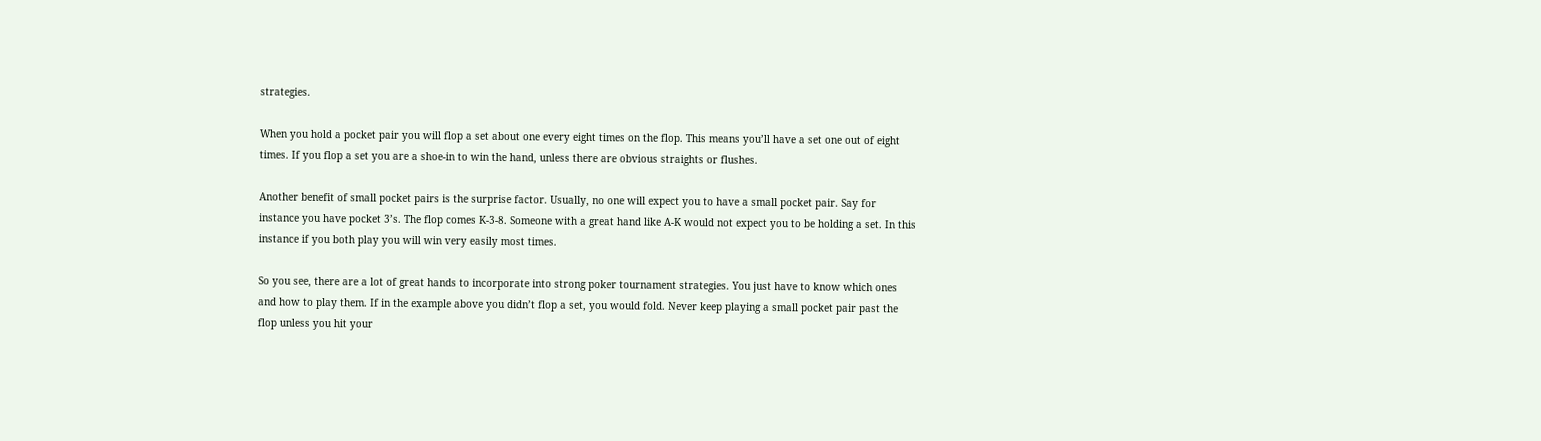strategies.

When you hold a pocket pair you will flop a set about one every eight times on the flop. This means you’ll have a set one out of eight times. If you flop a set you are a shoe-in to win the hand, unless there are obvious straights or flushes.

Another benefit of small pocket pairs is the surprise factor. Usually, no one will expect you to have a small pocket pair. Say for instance you have pocket 3’s. The flop comes K-3-8. Someone with a great hand like A-K would not expect you to be holding a set. In this instance if you both play you will win very easily most times.

So you see, there are a lot of great hands to incorporate into strong poker tournament strategies. You just have to know which ones and how to play them. If in the example above you didn’t flop a set, you would fold. Never keep playing a small pocket pair past the flop unless you hit your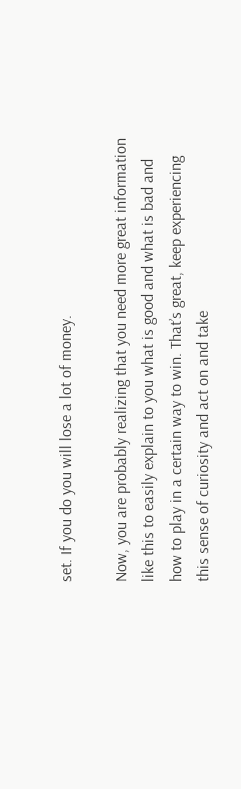set. If you do you will lose a lot of money.

Now, you are probably realizing that you need more great information like this to easily explain to you what is good and what is bad and how to play in a certain way to win. That’s great, keep experiencing this sense of curiosity and act on and take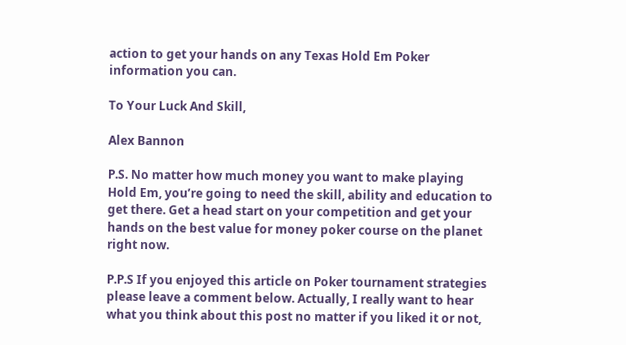action to get your hands on any Texas Hold Em Poker information you can.

To Your Luck And Skill,

Alex Bannon

P.S. No matter how much money you want to make playing Hold Em, you’re going to need the skill, ability and education to get there. Get a head start on your competition and get your hands on the best value for money poker course on the planet right now.

P.P.S If you enjoyed this article on Poker tournament strategies please leave a comment below. Actually, I really want to hear what you think about this post no matter if you liked it or not,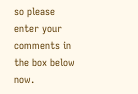so please enter your comments in the box below now.